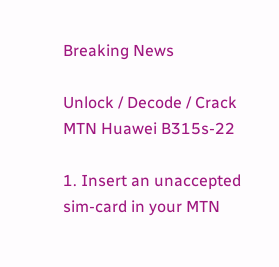Breaking News

Unlock / Decode / Crack MTN Huawei B315s-22

1. Insert an unaccepted sim-card in your MTN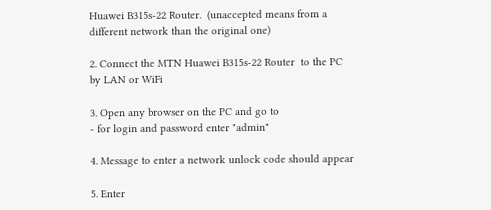Huawei B315s-22 Router.  (unaccepted means from a different network than the original one)

2. Connect the MTN Huawei B315s-22 Router  to the PC by LAN or WiFi

3. Open any browser on the PC and go to
- for login and password enter "admin"

4. Message to enter a network unlock code should appear

5. Enter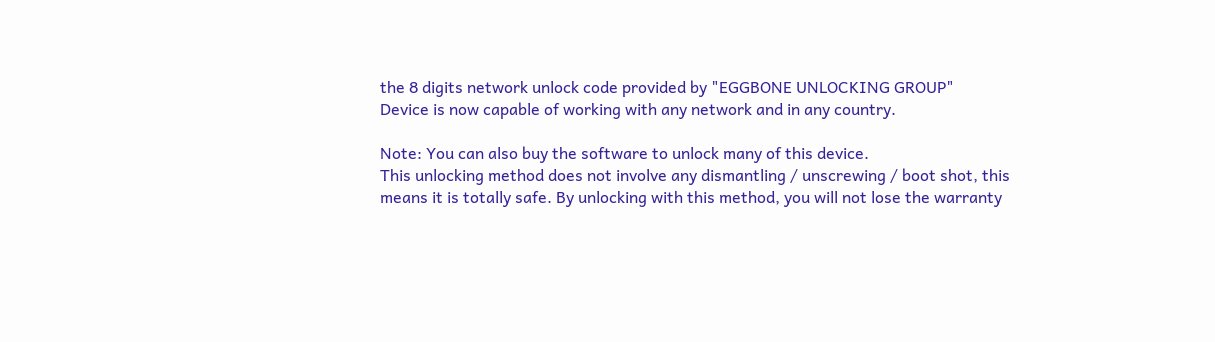the 8 digits network unlock code provided by "EGGBONE UNLOCKING GROUP"
Device is now capable of working with any network and in any country.

Note: You can also buy the software to unlock many of this device.
This unlocking method does not involve any dismantling / unscrewing / boot shot, this means it is totally safe. By unlocking with this method, you will not lose the warranty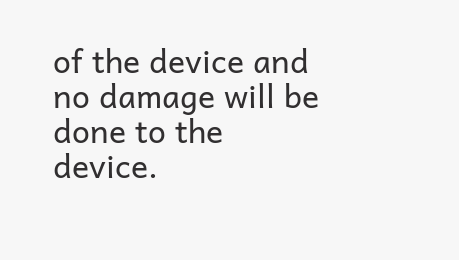of the device and no damage will be done to the device.